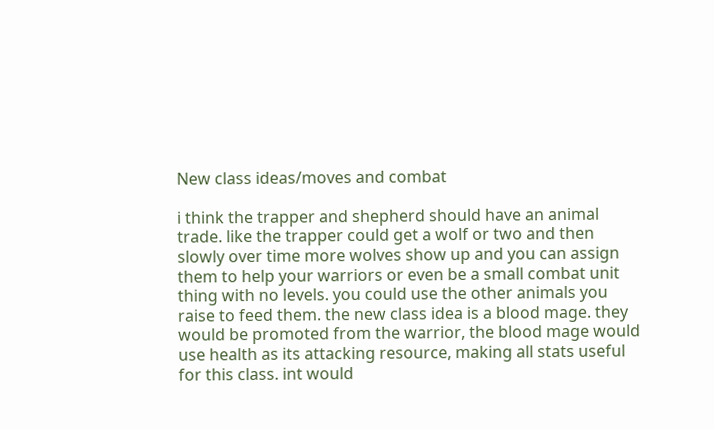New class ideas/moves and combat

i think the trapper and shepherd should have an animal trade. like the trapper could get a wolf or two and then slowly over time more wolves show up and you can assign them to help your warriors or even be a small combat unit thing with no levels. you could use the other animals you raise to feed them. the new class idea is a blood mage. they would be promoted from the warrior, the blood mage would use health as its attacking resource, making all stats useful for this class. int would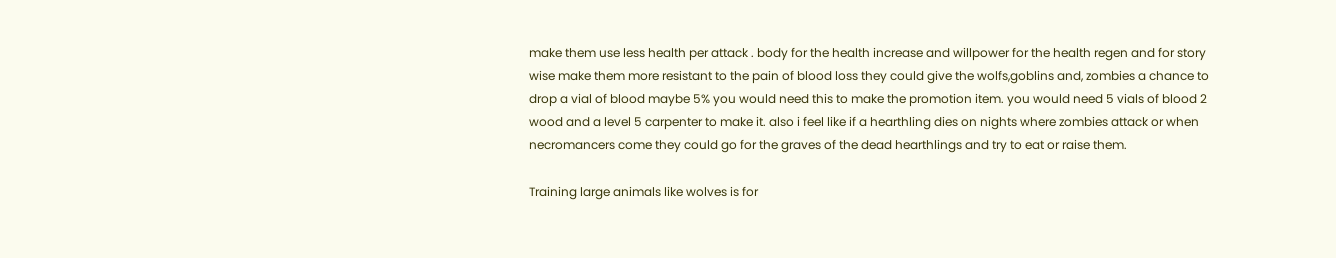make them use less health per attack . body for the health increase and willpower for the health regen and for story wise make them more resistant to the pain of blood loss they could give the wolfs,goblins and, zombies a chance to drop a vial of blood maybe 5% you would need this to make the promotion item. you would need 5 vials of blood 2 wood and a level 5 carpenter to make it. also i feel like if a hearthling dies on nights where zombies attack or when necromancers come they could go for the graves of the dead hearthlings and try to eat or raise them.

Training large animals like wolves is for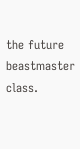the future beastmaster class.